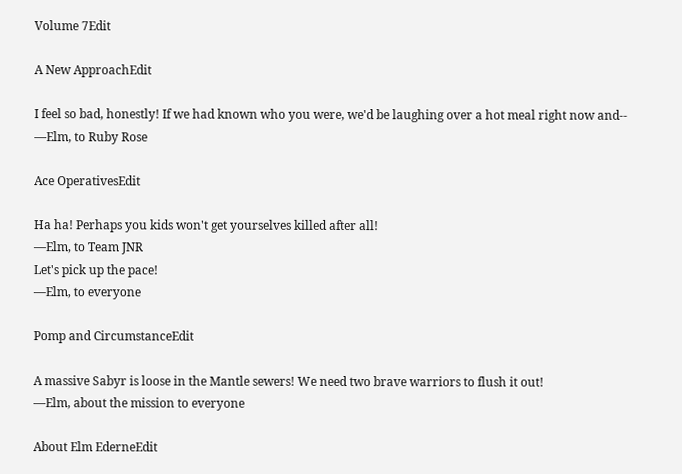Volume 7Edit

A New ApproachEdit

I feel so bad, honestly! If we had known who you were, we'd be laughing over a hot meal right now and--
—Elm, to Ruby Rose

Ace OperativesEdit

Ha ha! Perhaps you kids won't get yourselves killed after all!
—Elm, to Team JNR
Let's pick up the pace!
—Elm, to everyone

Pomp and CircumstanceEdit

A massive Sabyr is loose in the Mantle sewers! We need two brave warriors to flush it out!
—Elm, about the mission to everyone

About Elm EderneEdit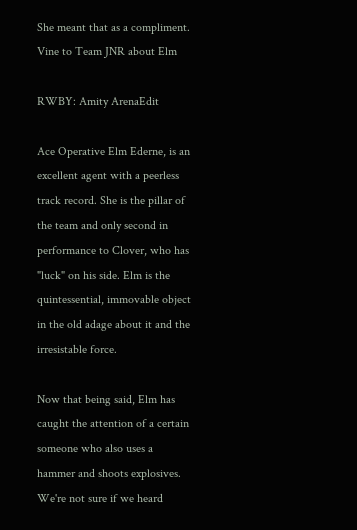She meant that as a compliment.
Vine to Team JNR about Elm

RWBY: Amity ArenaEdit

Ace Operative Elm Ederne, is an excellent agent with a peerless track record. She is the pillar of the team and only second in performance to Clover, who has "luck" on his side. Elm is the quintessential, immovable object in the old adage about it and the irresistable force.

Now that being said, Elm has caught the attention of a certain someone who also uses a hammer and shoots explosives. We're not sure if we heard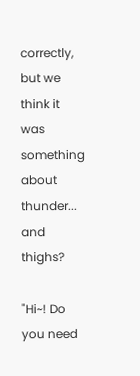correctly, but we think it was something about thunder... and thighs?

"Hi~! Do you need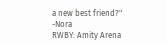a new best friend?" -Nora
RWBY: Amity Arena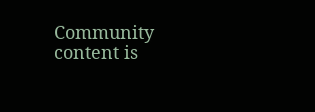Community content is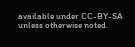available under CC-BY-SA unless otherwise noted.